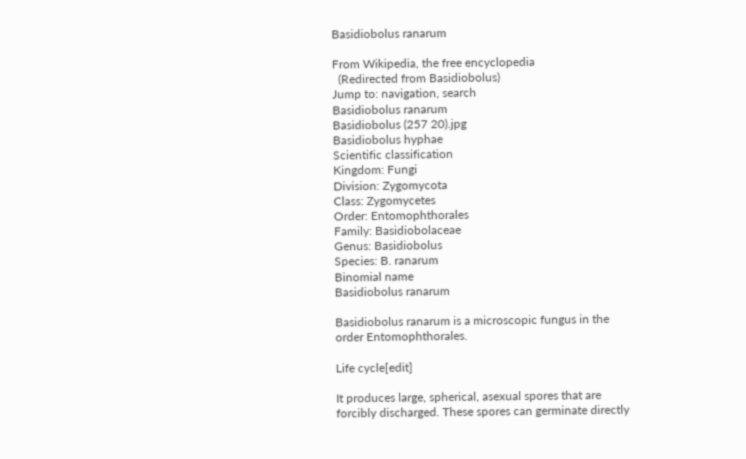Basidiobolus ranarum

From Wikipedia, the free encyclopedia
  (Redirected from Basidiobolus)
Jump to: navigation, search
Basidiobolus ranarum
Basidiobolus (257 20).jpg
Basidiobolus hyphae
Scientific classification
Kingdom: Fungi
Division: Zygomycota
Class: Zygomycetes
Order: Entomophthorales
Family: Basidiobolaceae
Genus: Basidiobolus
Species: B. ranarum
Binomial name
Basidiobolus ranarum

Basidiobolus ranarum is a microscopic fungus in the order Entomophthorales.

Life cycle[edit]

It produces large, spherical, asexual spores that are forcibly discharged. These spores can germinate directly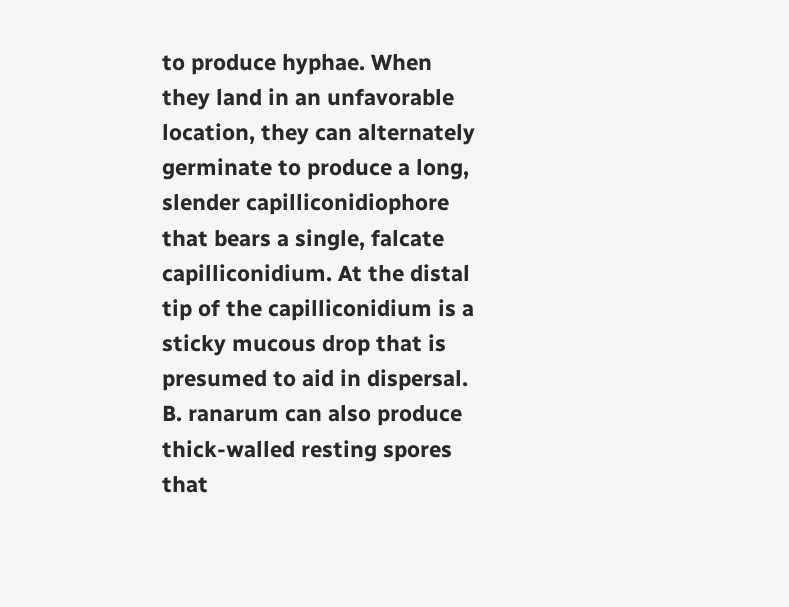to produce hyphae. When they land in an unfavorable location, they can alternately germinate to produce a long, slender capilliconidiophore that bears a single, falcate capilliconidium. At the distal tip of the capilliconidium is a sticky mucous drop that is presumed to aid in dispersal. B. ranarum can also produce thick-walled resting spores that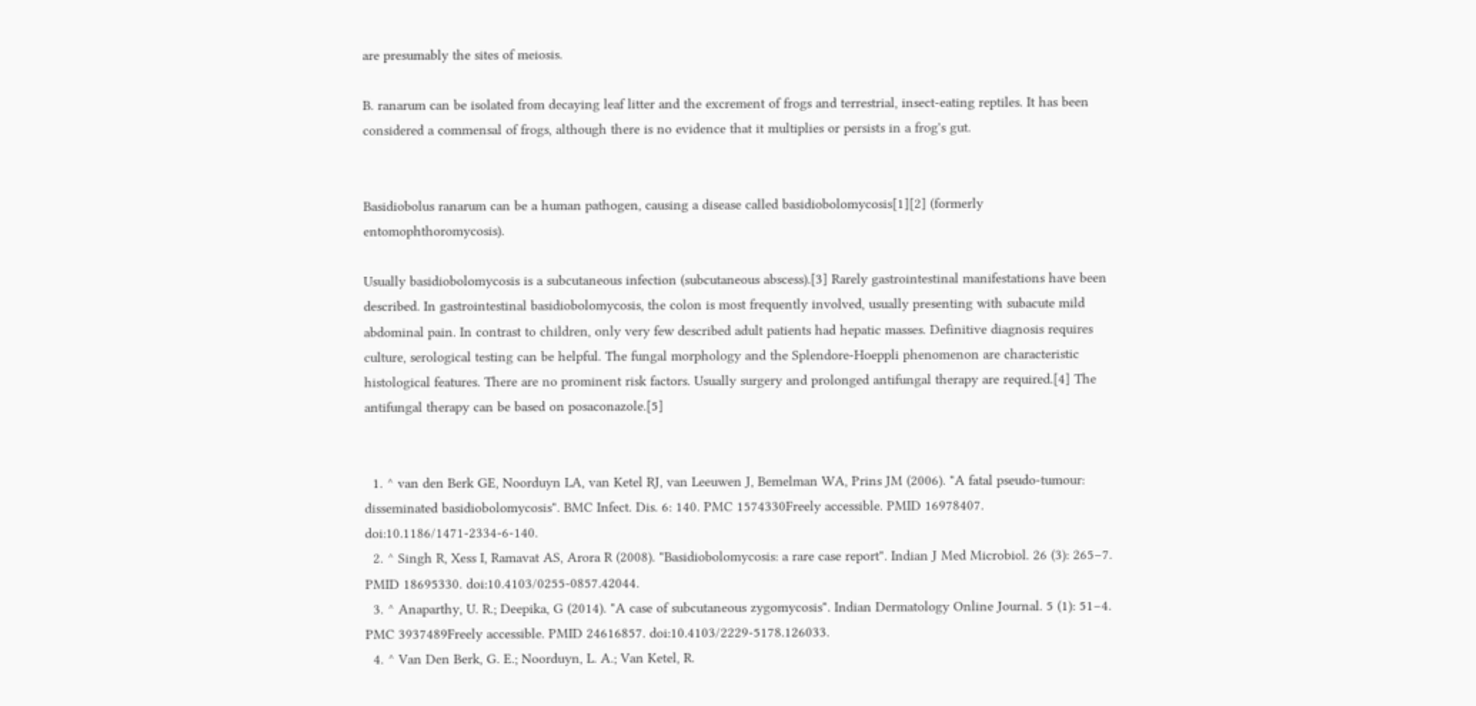are presumably the sites of meiosis.

B. ranarum can be isolated from decaying leaf litter and the excrement of frogs and terrestrial, insect-eating reptiles. It has been considered a commensal of frogs, although there is no evidence that it multiplies or persists in a frog's gut.


Basidiobolus ranarum can be a human pathogen, causing a disease called basidiobolomycosis[1][2] (formerly entomophthoromycosis).

Usually basidiobolomycosis is a subcutaneous infection (subcutaneous abscess).[3] Rarely gastrointestinal manifestations have been described. In gastrointestinal basidiobolomycosis, the colon is most frequently involved, usually presenting with subacute mild abdominal pain. In contrast to children, only very few described adult patients had hepatic masses. Definitive diagnosis requires culture, serological testing can be helpful. The fungal morphology and the Splendore-Hoeppli phenomenon are characteristic histological features. There are no prominent risk factors. Usually surgery and prolonged antifungal therapy are required.[4] The antifungal therapy can be based on posaconazole.[5]


  1. ^ van den Berk GE, Noorduyn LA, van Ketel RJ, van Leeuwen J, Bemelman WA, Prins JM (2006). "A fatal pseudo-tumour: disseminated basidiobolomycosis". BMC Infect. Dis. 6: 140. PMC 1574330Freely accessible. PMID 16978407. doi:10.1186/1471-2334-6-140.
  2. ^ Singh R, Xess I, Ramavat AS, Arora R (2008). "Basidiobolomycosis: a rare case report". Indian J Med Microbiol. 26 (3): 265–7. PMID 18695330. doi:10.4103/0255-0857.42044.
  3. ^ Anaparthy, U. R.; Deepika, G (2014). "A case of subcutaneous zygomycosis". Indian Dermatology Online Journal. 5 (1): 51–4. PMC 3937489Freely accessible. PMID 24616857. doi:10.4103/2229-5178.126033.
  4. ^ Van Den Berk, G. E.; Noorduyn, L. A.; Van Ketel, R.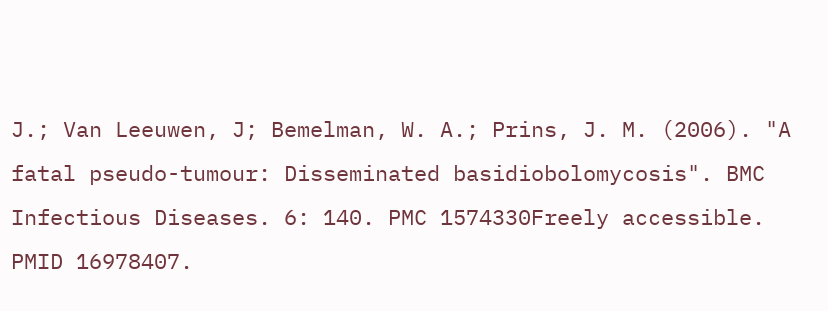J.; Van Leeuwen, J; Bemelman, W. A.; Prins, J. M. (2006). "A fatal pseudo-tumour: Disseminated basidiobolomycosis". BMC Infectious Diseases. 6: 140. PMC 1574330Freely accessible. PMID 16978407.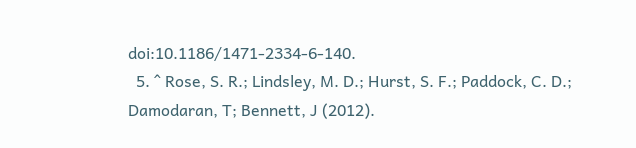doi:10.1186/1471-2334-6-140.
  5. ^ Rose, S. R.; Lindsley, M. D.; Hurst, S. F.; Paddock, C. D.; Damodaran, T; Bennett, J (2012).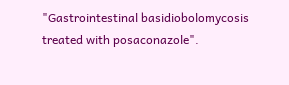"Gastrointestinal basidiobolomycosis treated with posaconazole".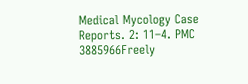Medical Mycology Case Reports. 2: 11–4. PMC 3885966Freely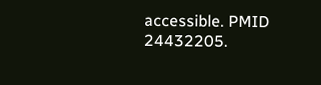accessible. PMID 24432205.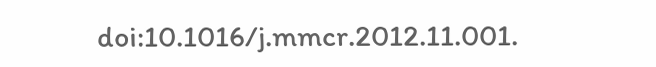doi:10.1016/j.mmcr.2012.11.001.